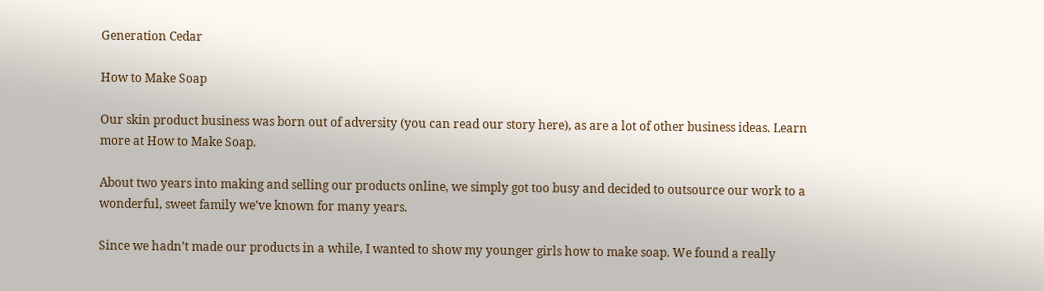Generation Cedar

How to Make Soap

Our skin product business was born out of adversity (you can read our story here), as are a lot of other business ideas. Learn more at How to Make Soap.

About two years into making and selling our products online, we simply got too busy and decided to outsource our work to a wonderful, sweet family we’ve known for many years.

Since we hadn’t made our products in a while, I wanted to show my younger girls how to make soap. We found a really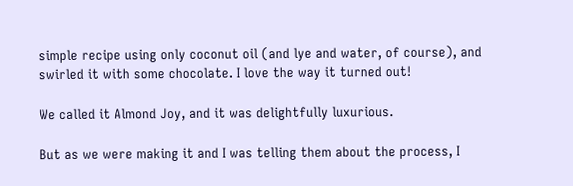simple recipe using only coconut oil (and lye and water, of course), and swirled it with some chocolate. I love the way it turned out!

We called it Almond Joy, and it was delightfully luxurious.

But as we were making it and I was telling them about the process, I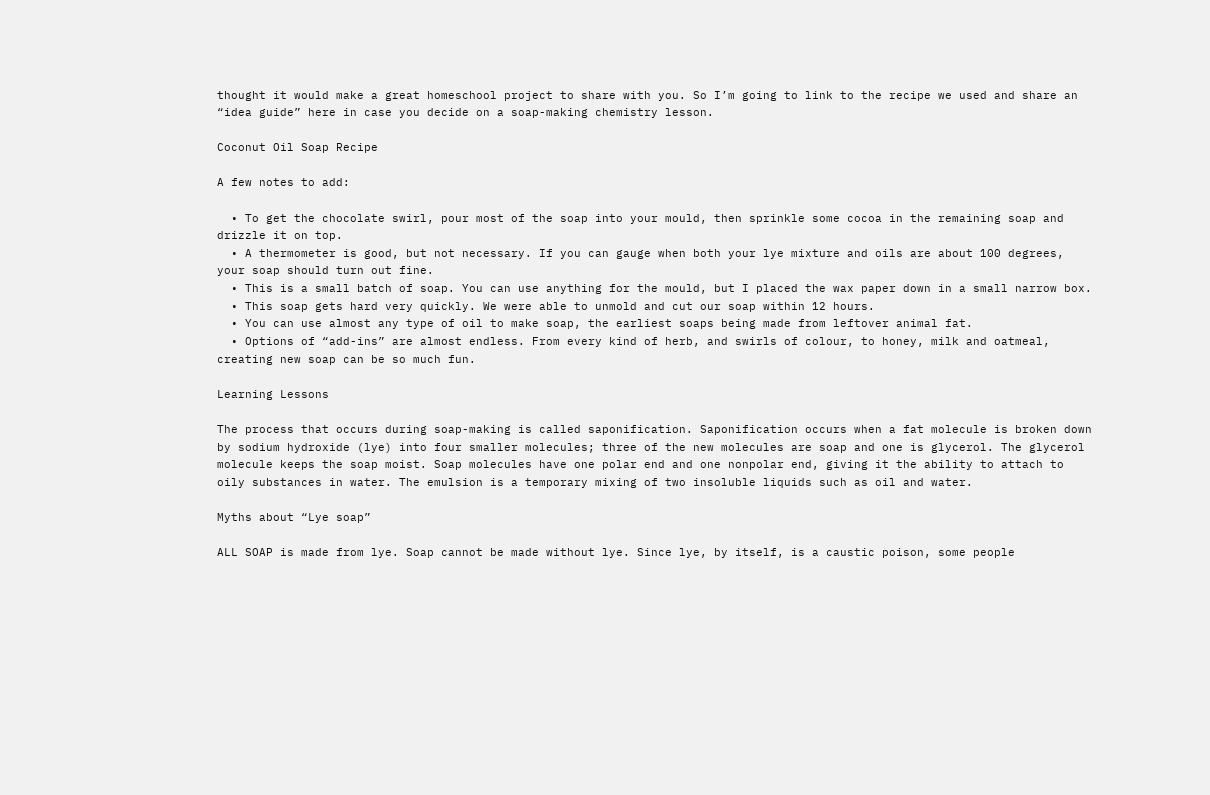thought it would make a great homeschool project to share with you. So I’m going to link to the recipe we used and share an “idea guide” here in case you decide on a soap-making chemistry lesson.

Coconut Oil Soap Recipe

A few notes to add:

  • To get the chocolate swirl, pour most of the soap into your mould, then sprinkle some cocoa in the remaining soap and drizzle it on top.
  • A thermometer is good, but not necessary. If you can gauge when both your lye mixture and oils are about 100 degrees, your soap should turn out fine.
  • This is a small batch of soap. You can use anything for the mould, but I placed the wax paper down in a small narrow box.
  • This soap gets hard very quickly. We were able to unmold and cut our soap within 12 hours.
  • You can use almost any type of oil to make soap, the earliest soaps being made from leftover animal fat.
  • Options of “add-ins” are almost endless. From every kind of herb, and swirls of colour, to honey, milk and oatmeal, creating new soap can be so much fun.

Learning Lessons

The process that occurs during soap-making is called saponification. Saponification occurs when a fat molecule is broken down by sodium hydroxide (lye) into four smaller molecules; three of the new molecules are soap and one is glycerol. The glycerol molecule keeps the soap moist. Soap molecules have one polar end and one nonpolar end, giving it the ability to attach to oily substances in water. The emulsion is a temporary mixing of two insoluble liquids such as oil and water.

Myths about “Lye soap”

ALL SOAP is made from lye. Soap cannot be made without lye. Since lye, by itself, is a caustic poison, some people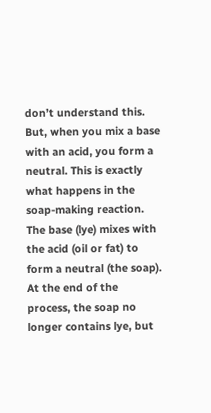don’t understand this. But, when you mix a base with an acid, you form a neutral. This is exactly what happens in the soap-making reaction. The base (lye) mixes with the acid (oil or fat) to form a neutral (the soap). At the end of the process, the soap no longer contains lye, but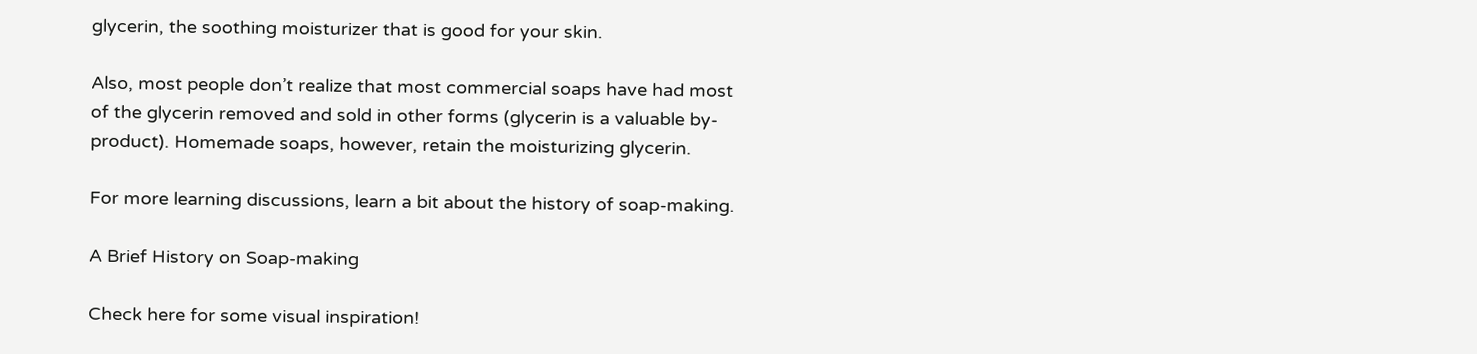glycerin, the soothing moisturizer that is good for your skin.

Also, most people don’t realize that most commercial soaps have had most of the glycerin removed and sold in other forms (glycerin is a valuable by-product). Homemade soaps, however, retain the moisturizing glycerin.

For more learning discussions, learn a bit about the history of soap-making.

A Brief History on Soap-making

Check here for some visual inspiration!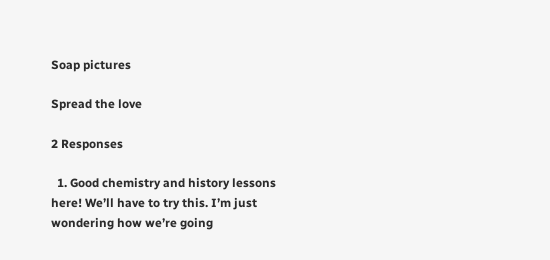Soap pictures

Spread the love

2 Responses

  1. Good chemistry and history lessons here! We’ll have to try this. I’m just wondering how we’re going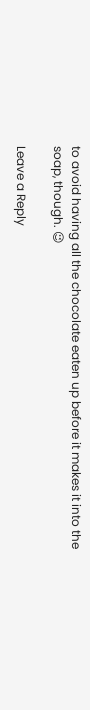to avoid having all the chocolate eaten up before it makes it into the soap, though. 😉

Leave a Reply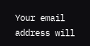Your email address will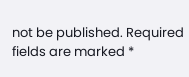not be published. Required fields are marked *